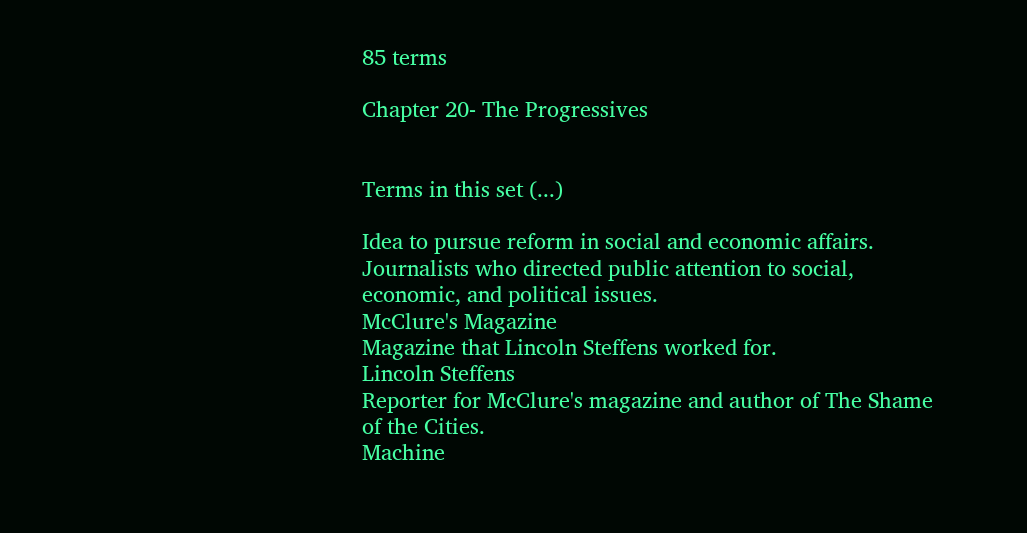85 terms

Chapter 20- The Progressives


Terms in this set (...)

Idea to pursue reform in social and economic affairs.
Journalists who directed public attention to social, economic, and political issues.
McClure's Magazine
Magazine that Lincoln Steffens worked for.
Lincoln Steffens
Reporter for McClure's magazine and author of The Shame of the Cities.
Machine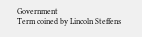Government
Term coined by Lincoln Steffens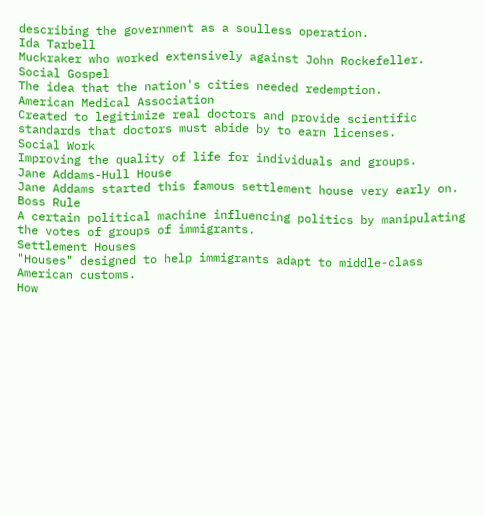describing the government as a soulless operation.
Ida Tarbell
Muckraker who worked extensively against John Rockefeller.
Social Gospel
The idea that the nation's cities needed redemption.
American Medical Association
Created to legitimize real doctors and provide scientific standards that doctors must abide by to earn licenses.
Social Work
Improving the quality of life for individuals and groups.
Jane Addams-Hull House
Jane Addams started this famous settlement house very early on.
Boss Rule
A certain political machine influencing politics by manipulating the votes of groups of immigrants.
Settlement Houses
"Houses" designed to help immigrants adapt to middle-class American customs.
How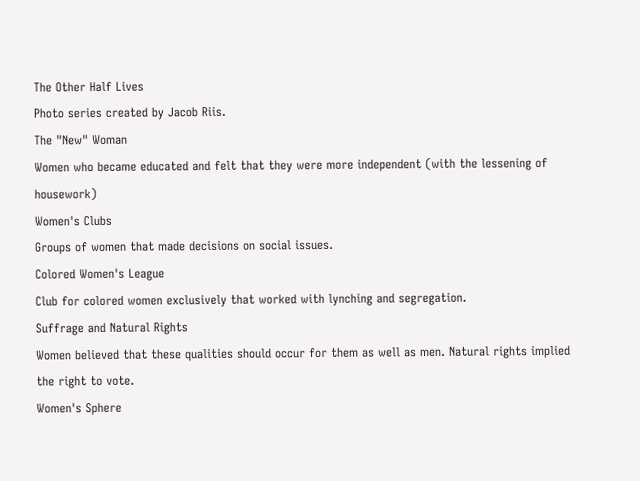The Other Half Lives
Photo series created by Jacob Riis.
The "New" Woman
Women who became educated and felt that they were more independent (with the lessening of housework)
Women's Clubs
Groups of women that made decisions on social issues.
Colored Women's League
Club for colored women exclusively that worked with lynching and segregation.
Suffrage and Natural Rights
Women believed that these qualities should occur for them as well as men. Natural rights implied the right to vote.
Women's Sphere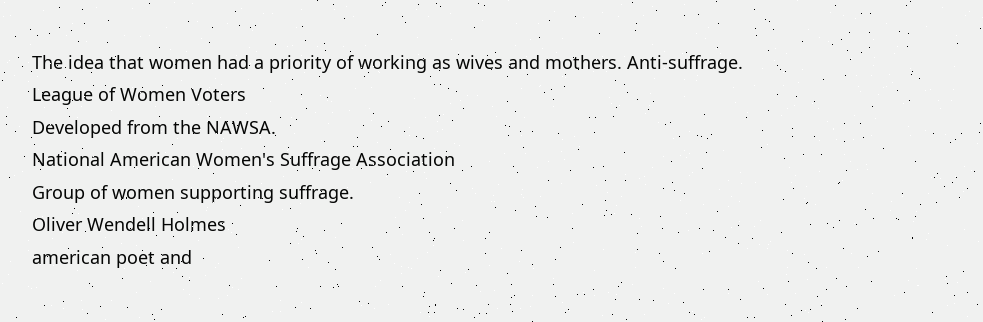The idea that women had a priority of working as wives and mothers. Anti-suffrage.
League of Women Voters
Developed from the NAWSA.
National American Women's Suffrage Association
Group of women supporting suffrage.
Oliver Wendell Holmes
american poet and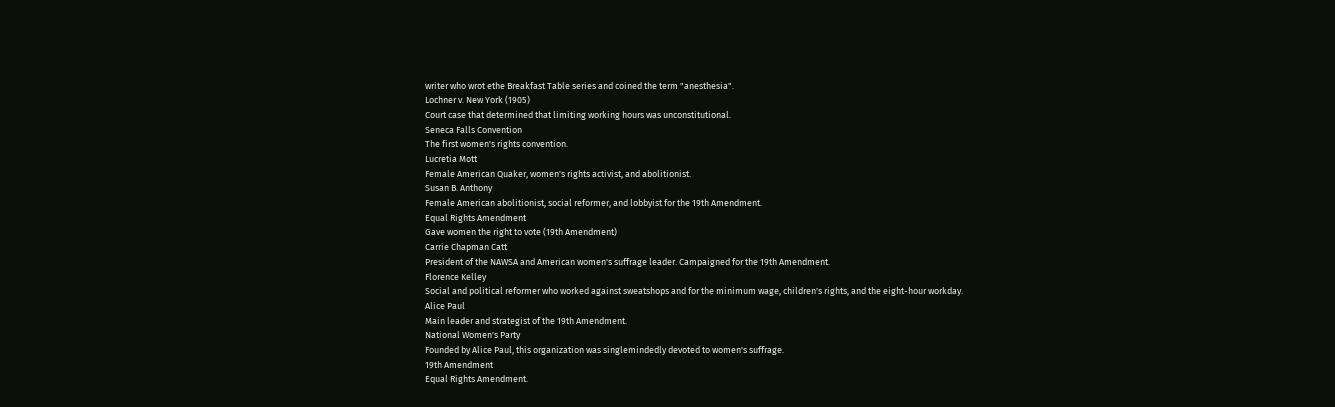writer who wrot ethe Breakfast Table series and coined the term "anesthesia".
Lochner v. New York (1905)
Court case that determined that limiting working hours was unconstitutional.
Seneca Falls Convention
The first women's rights convention.
Lucretia Mott
Female American Quaker, women's rights activist, and abolitionist.
Susan B. Anthony
Female American abolitionist, social reformer, and lobbyist for the 19th Amendment.
Equal Rights Amendment
Gave women the right to vote (19th Amendment)
Carrie Chapman Catt
President of the NAWSA and American women's suffrage leader. Campaigned for the 19th Amendment.
Florence Kelley
Social and political reformer who worked against sweatshops and for the minimum wage, children's rights, and the eight-hour workday.
Alice Paul
Main leader and strategist of the 19th Amendment.
National Women's Party
Founded by Alice Paul, this organization was singlemindedly devoted to women's suffrage.
19th Amendment
Equal Rights Amendment.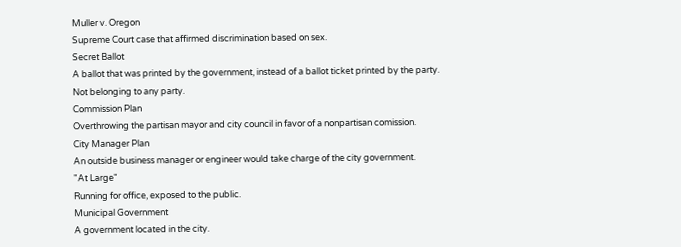Muller v. Oregon
Supreme Court case that affirmed discrimination based on sex.
Secret Ballot
A ballot that was printed by the government, instead of a ballot ticket printed by the party.
Not belonging to any party.
Commission Plan
Overthrowing the partisan mayor and city council in favor of a nonpartisan comission.
City Manager Plan
An outside business manager or engineer would take charge of the city government.
"At Large"
Running for office, exposed to the public.
Municipal Government
A government located in the city.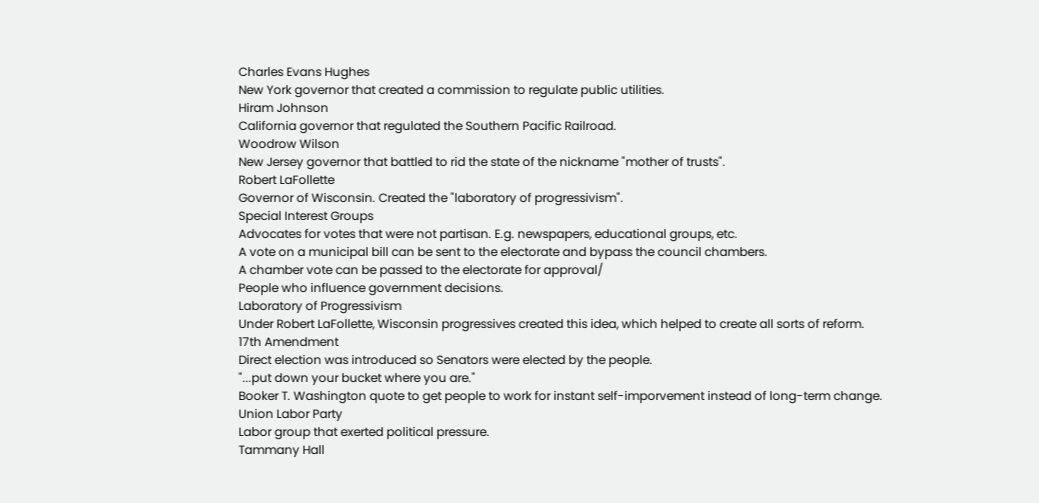Charles Evans Hughes
New York governor that created a commission to regulate public utilities.
Hiram Johnson
California governor that regulated the Southern Pacific Railroad.
Woodrow Wilson
New Jersey governor that battled to rid the state of the nickname "mother of trusts".
Robert LaFollette
Governor of Wisconsin. Created the "laboratory of progressivism".
Special Interest Groups
Advocates for votes that were not partisan. E.g. newspapers, educational groups, etc.
A vote on a municipal bill can be sent to the electorate and bypass the council chambers.
A chamber vote can be passed to the electorate for approval/
People who influence government decisions.
Laboratory of Progressivism
Under Robert LaFollette, Wisconsin progressives created this idea, which helped to create all sorts of reform.
17th Amendment
Direct election was introduced so Senators were elected by the people.
"...put down your bucket where you are."
Booker T. Washington quote to get people to work for instant self-imporvement instead of long-term change.
Union Labor Party
Labor group that exerted political pressure.
Tammany Hall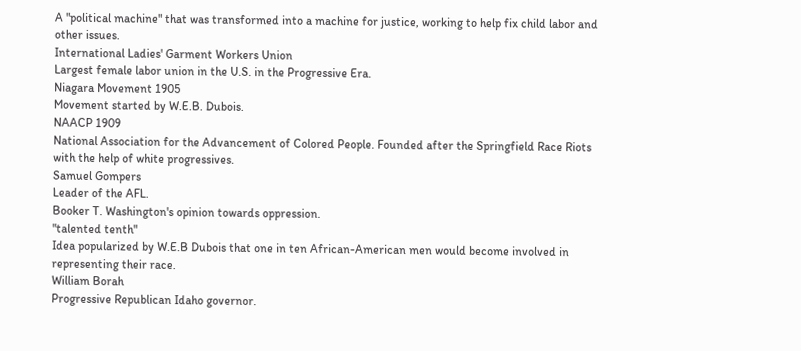A "political machine" that was transformed into a machine for justice, working to help fix child labor and other issues.
International Ladies' Garment Workers Union
Largest female labor union in the U.S. in the Progressive Era.
Niagara Movement 1905
Movement started by W.E.B. Dubois.
NAACP 1909
National Association for the Advancement of Colored People. Founded after the Springfield Race Riots with the help of white progressives.
Samuel Gompers
Leader of the AFL.
Booker T. Washington's opinion towards oppression.
"talented tenth"
Idea popularized by W.E.B Dubois that one in ten African-American men would become involved in representing their race.
William Borah
Progressive Republican Idaho governor.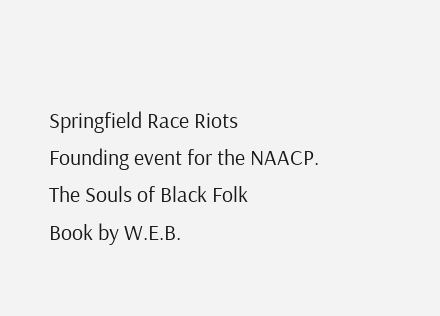Springfield Race Riots
Founding event for the NAACP.
The Souls of Black Folk
Book by W.E.B.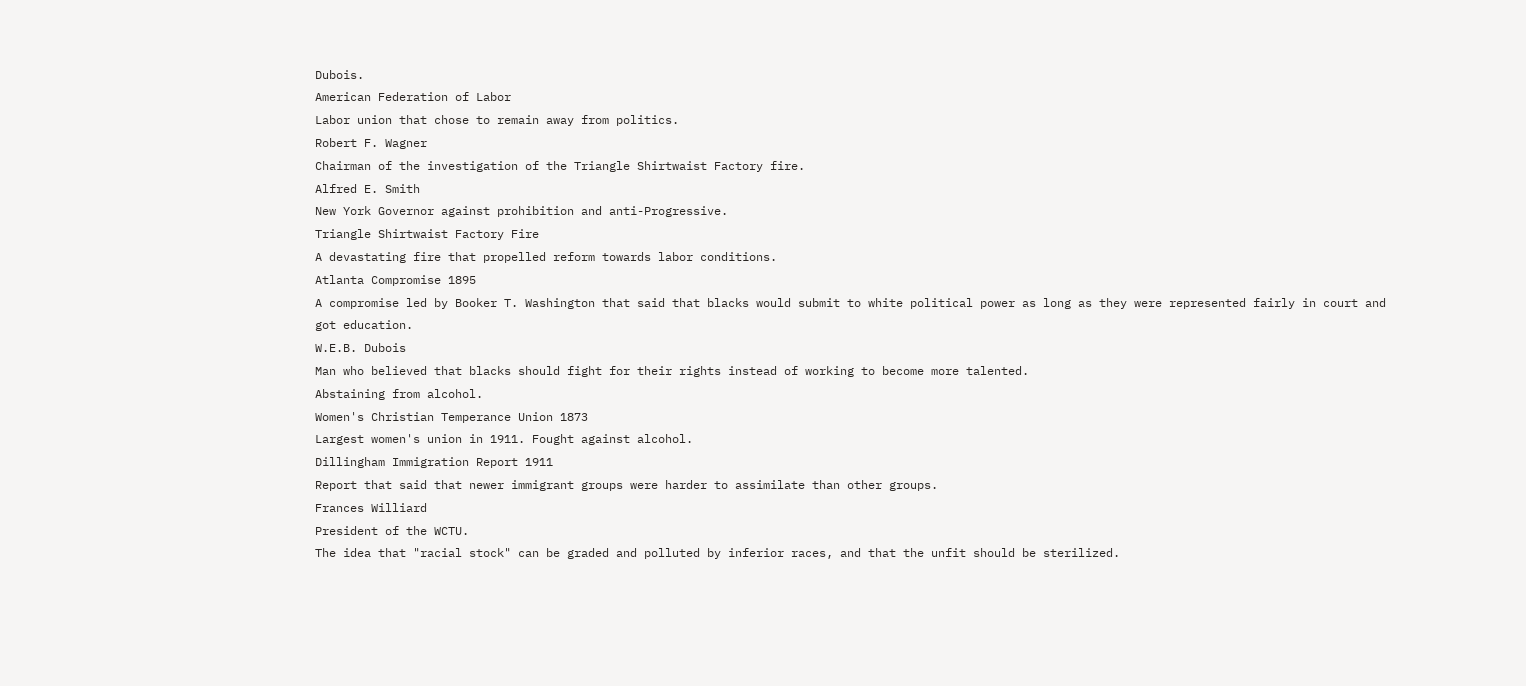Dubois.
American Federation of Labor
Labor union that chose to remain away from politics.
Robert F. Wagner
Chairman of the investigation of the Triangle Shirtwaist Factory fire.
Alfred E. Smith
New York Governor against prohibition and anti-Progressive.
Triangle Shirtwaist Factory Fire
A devastating fire that propelled reform towards labor conditions.
Atlanta Compromise 1895
A compromise led by Booker T. Washington that said that blacks would submit to white political power as long as they were represented fairly in court and got education.
W.E.B. Dubois
Man who believed that blacks should fight for their rights instead of working to become more talented.
Abstaining from alcohol.
Women's Christian Temperance Union 1873
Largest women's union in 1911. Fought against alcohol.
Dillingham Immigration Report 1911
Report that said that newer immigrant groups were harder to assimilate than other groups.
Frances Williard
President of the WCTU.
The idea that "racial stock" can be graded and polluted by inferior races, and that the unfit should be sterilized.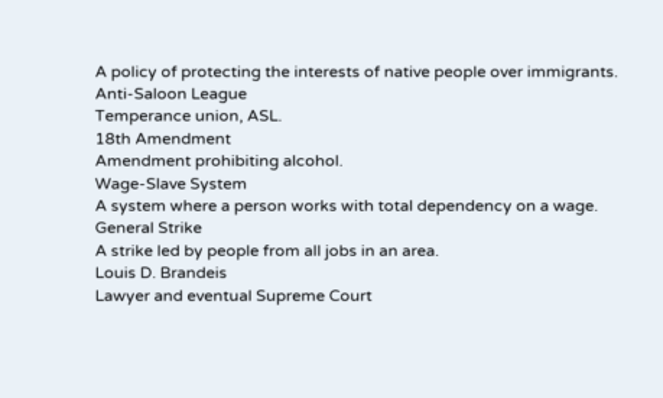A policy of protecting the interests of native people over immigrants.
Anti-Saloon League
Temperance union, ASL.
18th Amendment
Amendment prohibiting alcohol.
Wage-Slave System
A system where a person works with total dependency on a wage.
General Strike
A strike led by people from all jobs in an area.
Louis D. Brandeis
Lawyer and eventual Supreme Court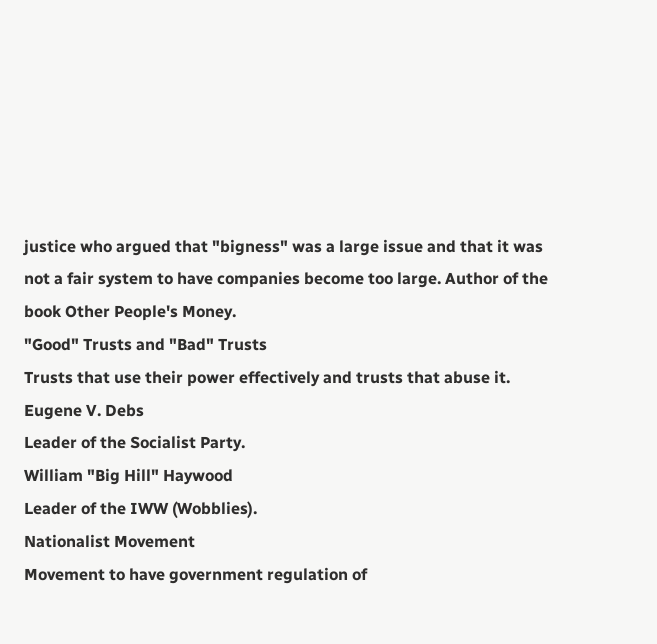justice who argued that "bigness" was a large issue and that it was not a fair system to have companies become too large. Author of the book Other People's Money.
"Good" Trusts and "Bad" Trusts
Trusts that use their power effectively and trusts that abuse it.
Eugene V. Debs
Leader of the Socialist Party.
William "Big Hill" Haywood
Leader of the IWW (Wobblies).
Nationalist Movement
Movement to have government regulation of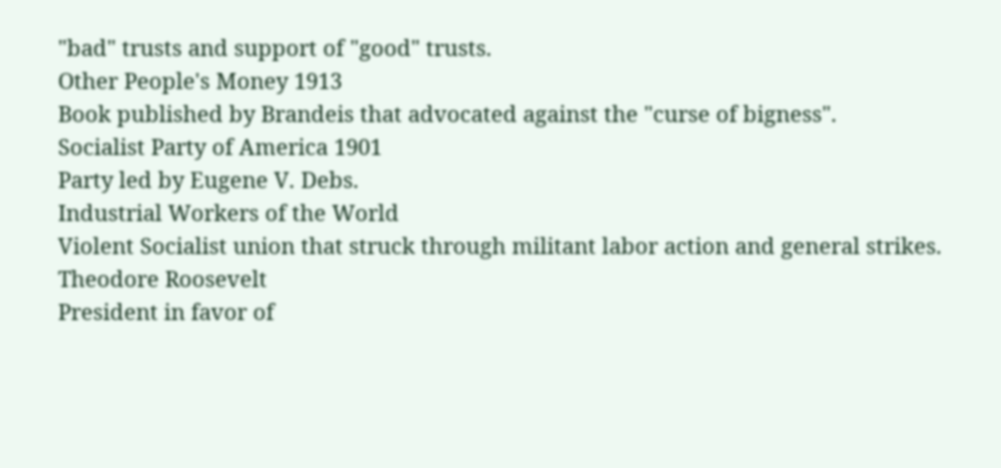"bad" trusts and support of "good" trusts.
Other People's Money 1913
Book published by Brandeis that advocated against the "curse of bigness".
Socialist Party of America 1901
Party led by Eugene V. Debs.
Industrial Workers of the World
Violent Socialist union that struck through militant labor action and general strikes.
Theodore Roosevelt
President in favor of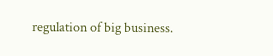regulation of big business.